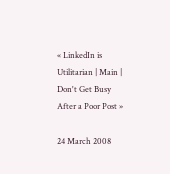« LinkedIn is Utilitarian | Main | Don't Get Busy After a Poor Post »

24 March 2008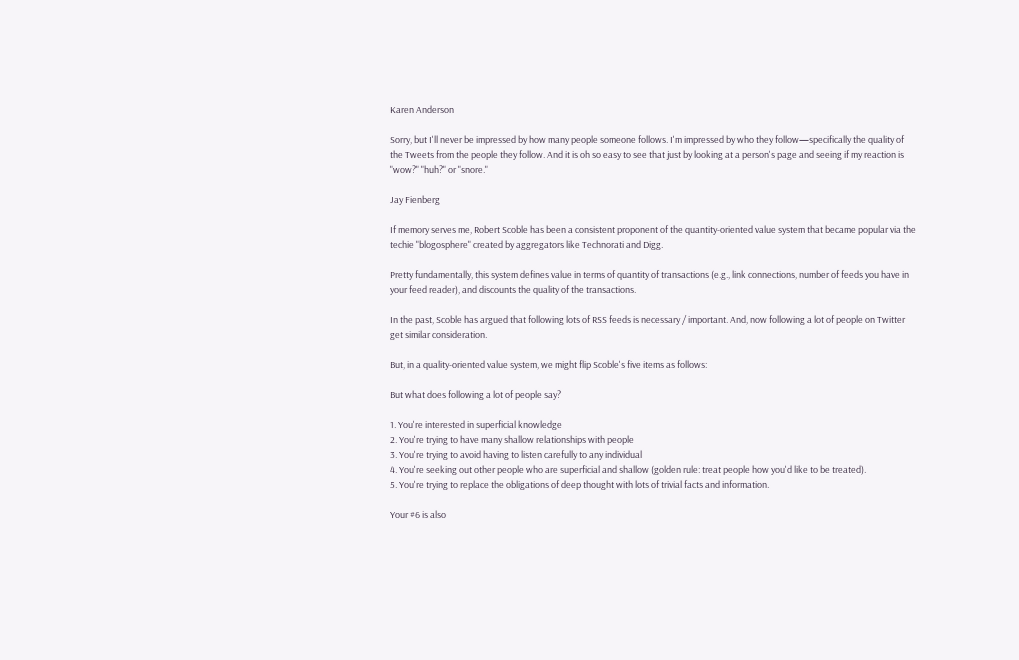Karen Anderson

Sorry, but I'll never be impressed by how many people someone follows. I'm impressed by who they follow—specifically the quality of the Tweets from the people they follow. And it is oh so easy to see that just by looking at a person's page and seeing if my reaction is "wow?" "huh?" or "snore."

Jay Fienberg

If memory serves me, Robert Scoble has been a consistent proponent of the quantity-oriented value system that became popular via the techie "blogosphere" created by aggregators like Technorati and Digg.

Pretty fundamentally, this system defines value in terms of quantity of transactions (e.g., link connections, number of feeds you have in your feed reader), and discounts the quality of the transactions.

In the past, Scoble has argued that following lots of RSS feeds is necessary / important. And, now following a lot of people on Twitter get similar consideration.

But, in a quality-oriented value system, we might flip Scoble's five items as follows:

But what does following a lot of people say?

1. You're interested in superficial knowledge
2. You're trying to have many shallow relationships with people
3. You're trying to avoid having to listen carefully to any individual
4. You're seeking out other people who are superficial and shallow (golden rule: treat people how you'd like to be treated).
5. You're trying to replace the obligations of deep thought with lots of trivial facts and information.

Your #6 is also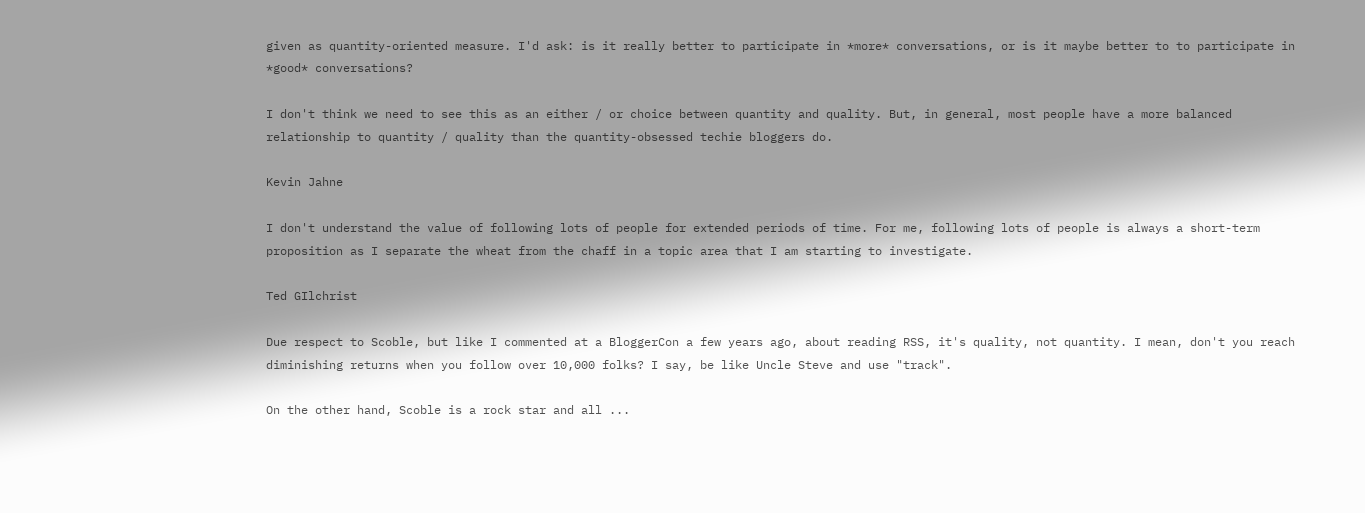given as quantity-oriented measure. I'd ask: is it really better to participate in *more* conversations, or is it maybe better to to participate in *good* conversations?

I don't think we need to see this as an either / or choice between quantity and quality. But, in general, most people have a more balanced relationship to quantity / quality than the quantity-obsessed techie bloggers do.

Kevin Jahne

I don't understand the value of following lots of people for extended periods of time. For me, following lots of people is always a short-term proposition as I separate the wheat from the chaff in a topic area that I am starting to investigate.

Ted GIlchrist

Due respect to Scoble, but like I commented at a BloggerCon a few years ago, about reading RSS, it's quality, not quantity. I mean, don't you reach diminishing returns when you follow over 10,000 folks? I say, be like Uncle Steve and use "track".

On the other hand, Scoble is a rock star and all ...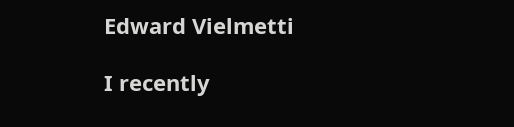Edward Vielmetti

I recently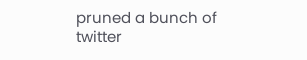pruned a bunch of twitter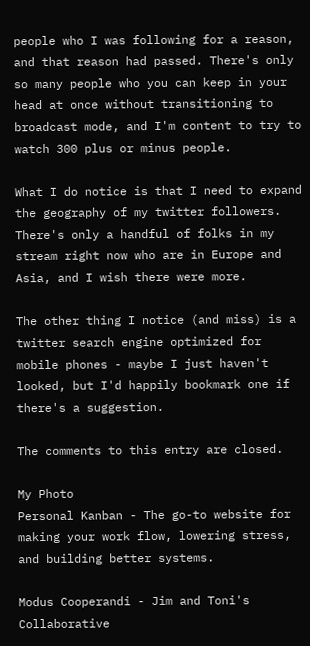people who I was following for a reason, and that reason had passed. There's only so many people who you can keep in your head at once without transitioning to broadcast mode, and I'm content to try to watch 300 plus or minus people.

What I do notice is that I need to expand the geography of my twitter followers. There's only a handful of folks in my stream right now who are in Europe and Asia, and I wish there were more.

The other thing I notice (and miss) is a twitter search engine optimized for mobile phones - maybe I just haven't looked, but I'd happily bookmark one if there's a suggestion.

The comments to this entry are closed.

My Photo
Personal Kanban - The go-to website for making your work flow, lowering stress, and building better systems.

Modus Cooperandi - Jim and Toni's Collaborative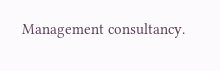Management consultancy.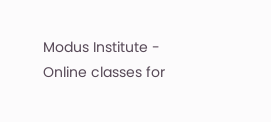Modus Institute - Online classes for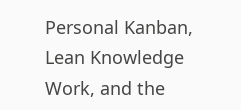Personal Kanban, Lean Knowledge Work, and the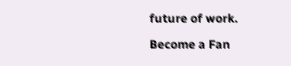future of work.

Become a Fan